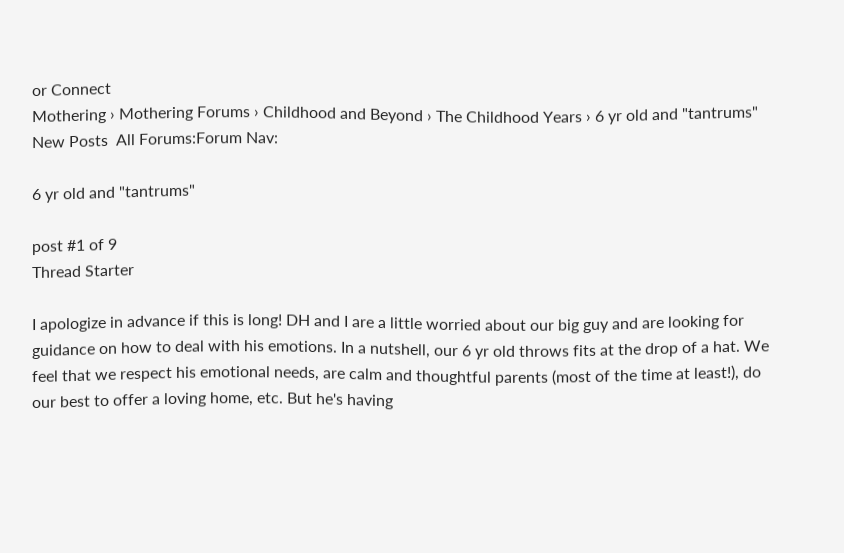or Connect
Mothering › Mothering Forums › Childhood and Beyond › The Childhood Years › 6 yr old and "tantrums"
New Posts  All Forums:Forum Nav:

6 yr old and "tantrums"

post #1 of 9
Thread Starter

I apologize in advance if this is long! DH and I are a little worried about our big guy and are looking for guidance on how to deal with his emotions. In a nutshell, our 6 yr old throws fits at the drop of a hat. We feel that we respect his emotional needs, are calm and thoughtful parents (most of the time at least!), do our best to offer a loving home, etc. But he's having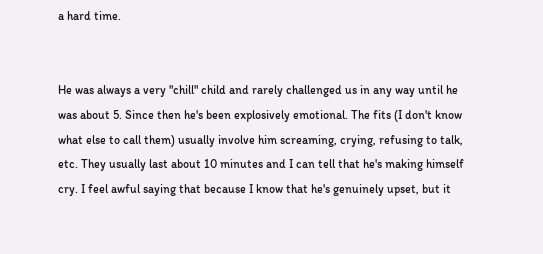a hard time.


He was always a very "chill" child and rarely challenged us in any way until he was about 5. Since then he's been explosively emotional. The fits (I don't know what else to call them) usually involve him screaming, crying, refusing to talk, etc. They usually last about 10 minutes and I can tell that he's making himself cry. I feel awful saying that because I know that he's genuinely upset, but it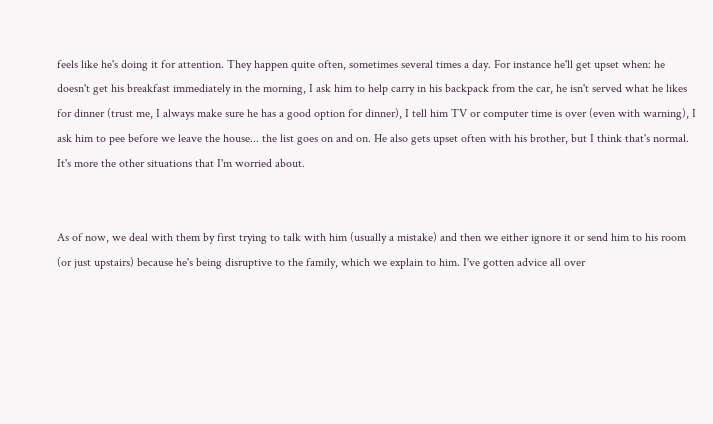feels like he's doing it for attention. They happen quite often, sometimes several times a day. For instance he'll get upset when: he doesn't get his breakfast immediately in the morning, I ask him to help carry in his backpack from the car, he isn't served what he likes for dinner (trust me, I always make sure he has a good option for dinner), I tell him TV or computer time is over (even with warning), I ask him to pee before we leave the house... the list goes on and on. He also gets upset often with his brother, but I think that's normal. It's more the other situations that I'm worried about.


As of now, we deal with them by first trying to talk with him (usually a mistake) and then we either ignore it or send him to his room (or just upstairs) because he's being disruptive to the family, which we explain to him. I've gotten advice all over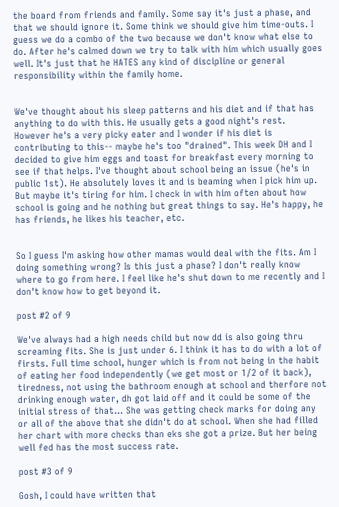the board from friends and family. Some say it's just a phase, and that we should ignore it. Some think we should give him time-outs. I guess we do a combo of the two because we don't know what else to do. After he's calmed down we try to talk with him which usually goes well. It's just that he HATES any kind of discipline or general responsibility within the family home.


We've thought about his sleep patterns and his diet and if that has anything to do with this. He usually gets a good night's rest. However he's a very picky eater and I wonder if his diet is contributing to this-- maybe he's too "drained". This week DH and I decided to give him eggs and toast for breakfast every morning to see if that helps. I've thought about school being an issue (he's in public 1st). He absolutely loves it and is beaming when I pick him up. But maybe it's tiring for him. I check in with him often about how school is going and he nothing but great things to say. He's happy, he has friends, he likes his teacher, etc.


So I guess I'm asking how other mamas would deal with the fits. Am I doing something wrong? Is this just a phase? I don't really know where to go from here. I feel like he's shut down to me recently and I don't know how to get beyond it.

post #2 of 9

We've always had a high needs child but now dd is also going thru screaming fits. She is just under 6. I think it has to do with a lot of firsts. Full time school, hunger which is from not being in the habit of eating her food independently (we get most or 1/2 of it back), tiredness, not using the bathroom enough at school and therfore not drinking enough water, dh got laid off and it could be some of the initial stress of that... She was getting check marks for doing any or all of the above that she didn't do at school. When she had filled her chart with more checks than eks she got a prize. But her being well fed has the most success rate.

post #3 of 9

Gosh, I could have written that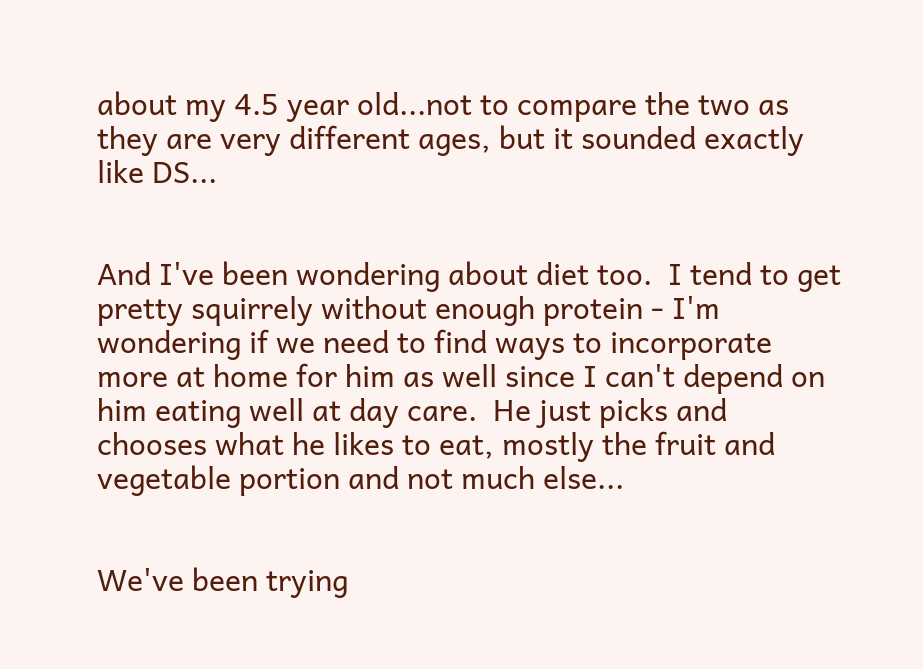about my 4.5 year old...not to compare the two as they are very different ages, but it sounded exactly like DS...


And I've been wondering about diet too.  I tend to get pretty squirrely without enough protein - I'm wondering if we need to find ways to incorporate more at home for him as well since I can't depend on him eating well at day care.  He just picks and chooses what he likes to eat, mostly the fruit and vegetable portion and not much else...


We've been trying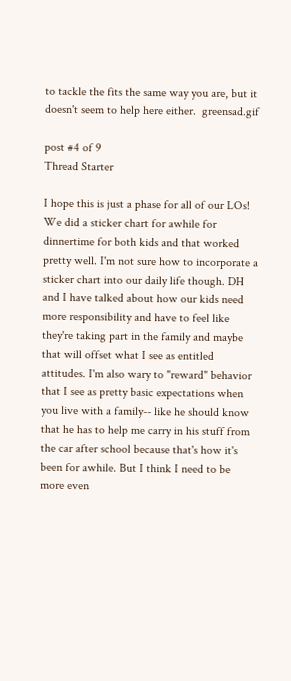to tackle the fits the same way you are, but it doesn't seem to help here either.  greensad.gif

post #4 of 9
Thread Starter

I hope this is just a phase for all of our LOs! We did a sticker chart for awhile for dinnertime for both kids and that worked pretty well. I'm not sure how to incorporate a sticker chart into our daily life though. DH and I have talked about how our kids need more responsibility and have to feel like they're taking part in the family and maybe that will offset what I see as entitled attitudes. I'm also wary to "reward" behavior that I see as pretty basic expectations when you live with a family-- like he should know that he has to help me carry in his stuff from the car after school because that's how it's been for awhile. But I think I need to be more even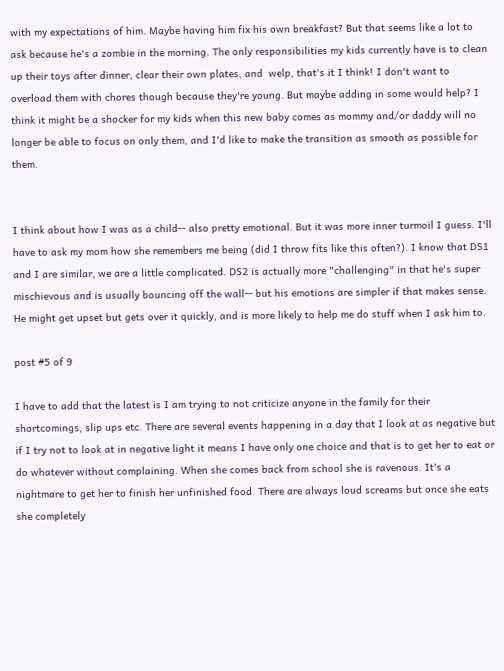with my expectations of him. Maybe having him fix his own breakfast? But that seems like a lot to ask because he's a zombie in the morning. The only responsibilities my kids currently have is to clean up their toys after dinner, clear their own plates, and  welp, that's it I think! I don't want to overload them with chores though because they're young. But maybe adding in some would help? I think it might be a shocker for my kids when this new baby comes as mommy and/or daddy will no longer be able to focus on only them, and I'd like to make the transition as smooth as possible for them.


I think about how I was as a child-- also pretty emotional. But it was more inner turmoil I guess. I'll have to ask my mom how she remembers me being (did I throw fits like this often?). I know that DS1 and I are similar, we are a little complicated. DS2 is actually more "challenging" in that he's super mischievous and is usually bouncing off the wall-- but his emotions are simpler if that makes sense. He might get upset but gets over it quickly, and is more likely to help me do stuff when I ask him to.

post #5 of 9

I have to add that the latest is I am trying to not criticize anyone in the family for their shortcomings, slip ups etc. There are several events happening in a day that I look at as negative but if I try not to look at in negative light it means I have only one choice and that is to get her to eat or do whatever without complaining. When she comes back from school she is ravenous. It's a nightmare to get her to finish her unfinished food. There are always loud screams but once she eats she completely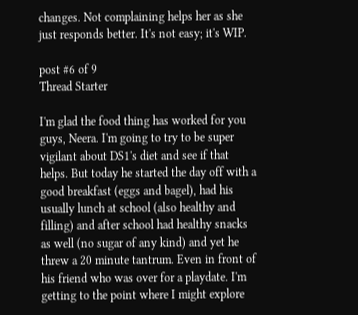changes. Not complaining helps her as she just responds better. It's not easy; it's WIP.

post #6 of 9
Thread Starter

I'm glad the food thing has worked for you guys, Neera. I'm going to try to be super vigilant about DS1's diet and see if that helps. But today he started the day off with a good breakfast (eggs and bagel), had his usually lunch at school (also healthy and filling) and after school had healthy snacks as well (no sugar of any kind) and yet he threw a 20 minute tantrum. Even in front of his friend who was over for a playdate. I'm getting to the point where I might explore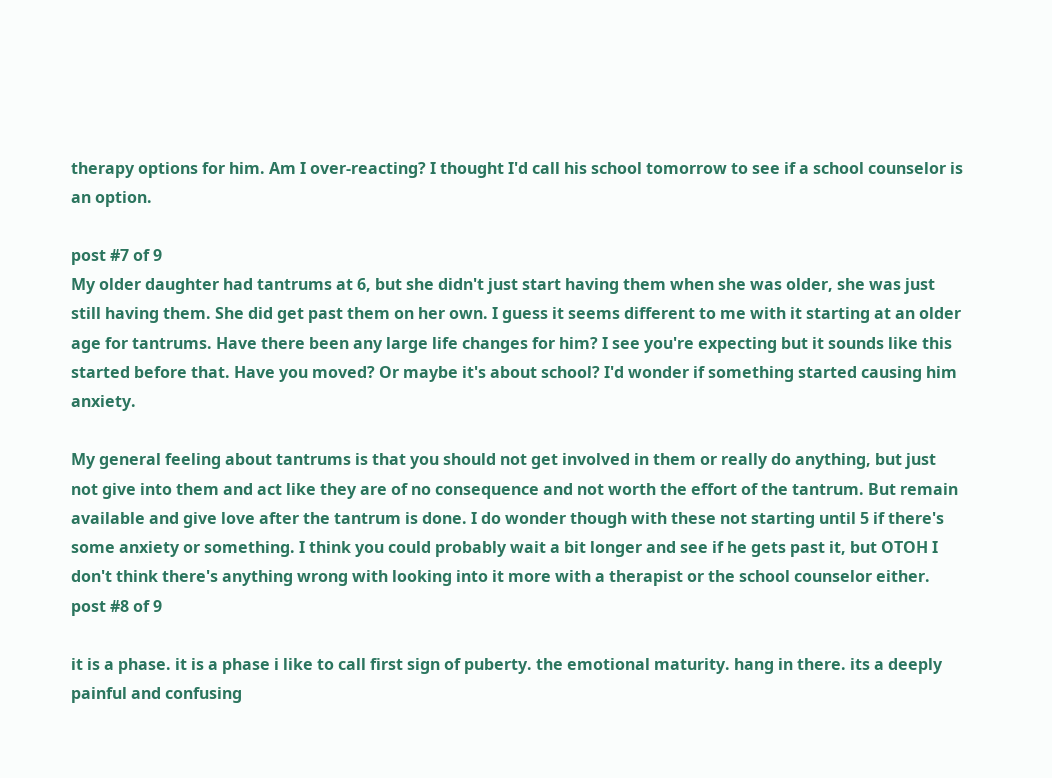therapy options for him. Am I over-reacting? I thought I'd call his school tomorrow to see if a school counselor is an option.

post #7 of 9
My older daughter had tantrums at 6, but she didn't just start having them when she was older, she was just still having them. She did get past them on her own. I guess it seems different to me with it starting at an older age for tantrums. Have there been any large life changes for him? I see you're expecting but it sounds like this started before that. Have you moved? Or maybe it's about school? I'd wonder if something started causing him anxiety.

My general feeling about tantrums is that you should not get involved in them or really do anything, but just not give into them and act like they are of no consequence and not worth the effort of the tantrum. But remain available and give love after the tantrum is done. I do wonder though with these not starting until 5 if there's some anxiety or something. I think you could probably wait a bit longer and see if he gets past it, but OTOH I don't think there's anything wrong with looking into it more with a therapist or the school counselor either.
post #8 of 9

it is a phase. it is a phase i like to call first sign of puberty. the emotional maturity. hang in there. its a deeply painful and confusing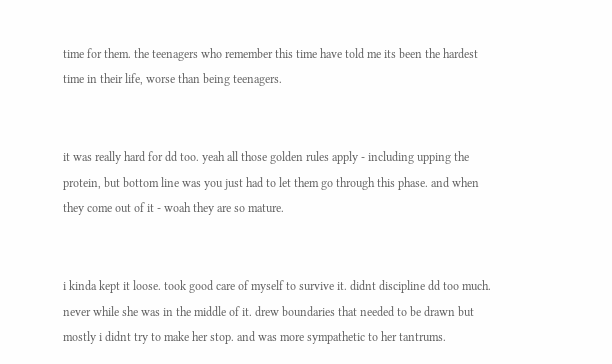time for them. the teenagers who remember this time have told me its been the hardest time in their life, worse than being teenagers.


it was really hard for dd too. yeah all those golden rules apply - including upping the protein, but bottom line was you just had to let them go through this phase. and when they come out of it - woah they are so mature.


i kinda kept it loose. took good care of myself to survive it. didnt discipline dd too much. never while she was in the middle of it. drew boundaries that needed to be drawn but mostly i didnt try to make her stop. and was more sympathetic to her tantrums.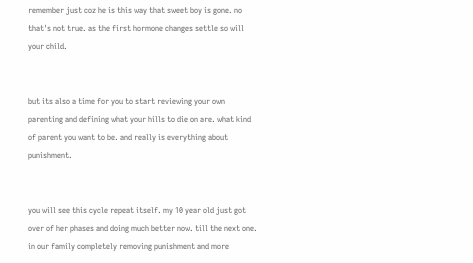remember just coz he is this way that sweet boy is gone. no that's not true. as the first hormone changes settle so will your child.


but its also a time for you to start reviewing your own parenting and defining what your hills to die on are. what kind of parent you want to be. and really is everything about punishment.


you will see this cycle repeat itself. my 10 year old just got over of her phases and doing much better now. till the next one. in our family completely removing punishment and more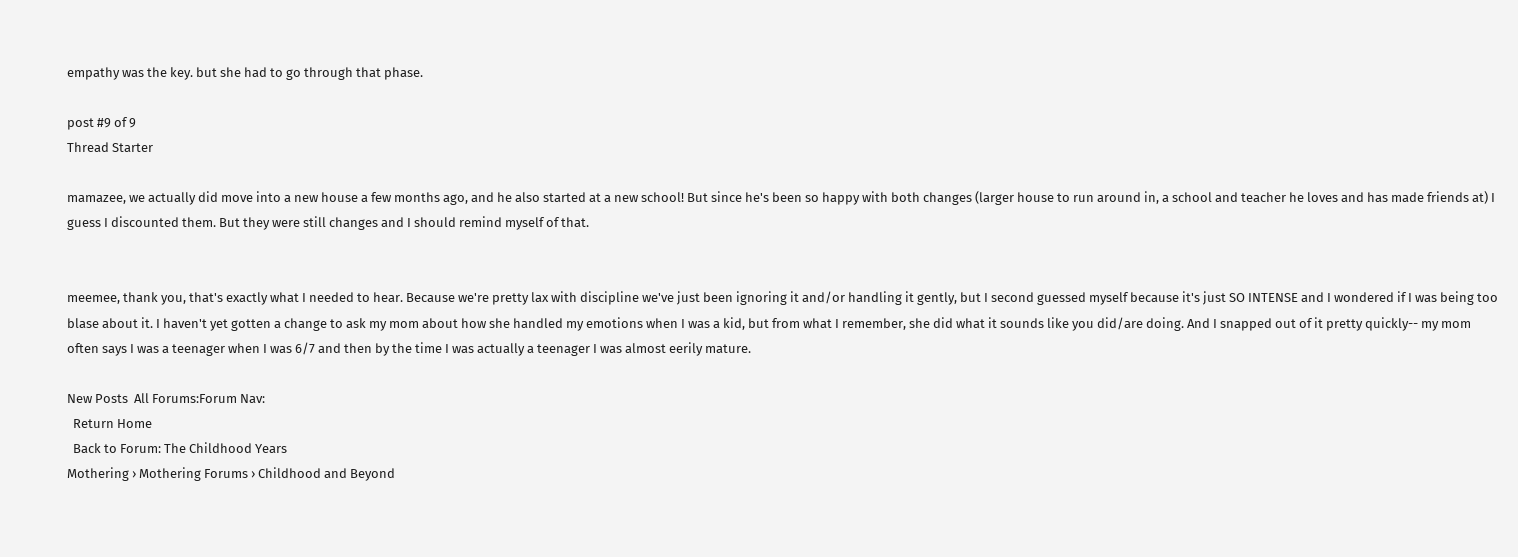empathy was the key. but she had to go through that phase.

post #9 of 9
Thread Starter

mamazee, we actually did move into a new house a few months ago, and he also started at a new school! But since he's been so happy with both changes (larger house to run around in, a school and teacher he loves and has made friends at) I guess I discounted them. But they were still changes and I should remind myself of that.


meemee, thank you, that's exactly what I needed to hear. Because we're pretty lax with discipline we've just been ignoring it and/or handling it gently, but I second guessed myself because it's just SO INTENSE and I wondered if I was being too blase about it. I haven't yet gotten a change to ask my mom about how she handled my emotions when I was a kid, but from what I remember, she did what it sounds like you did/are doing. And I snapped out of it pretty quickly-- my mom often says I was a teenager when I was 6/7 and then by the time I was actually a teenager I was almost eerily mature.

New Posts  All Forums:Forum Nav:
  Return Home
  Back to Forum: The Childhood Years
Mothering › Mothering Forums › Childhood and Beyond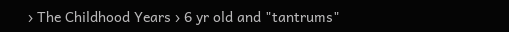› The Childhood Years › 6 yr old and "tantrums"